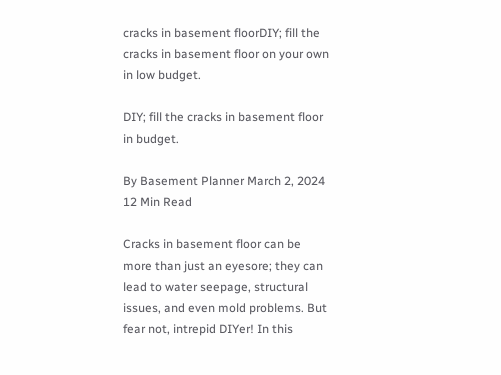cracks in basement floorDIY; fill the cracks in basement floor on your own in low budget.

DIY; fill the cracks in basement floor in budget.

By Basement Planner March 2, 2024 12 Min Read

Cracks in basement floor can be more than just an eyesore; they can lead to water seepage, structural issues, and even mold problems. But fear not, intrepid DIYer! In this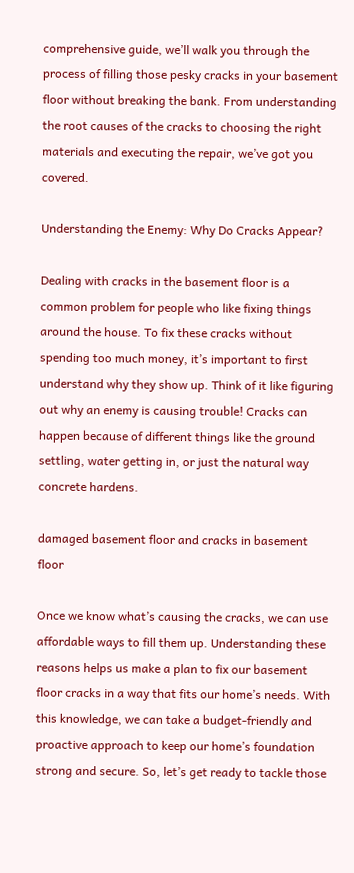comprehensive guide, we’ll walk you through the process of filling those pesky cracks in your basement floor without breaking the bank. From understanding the root causes of the cracks to choosing the right materials and executing the repair, we’ve got you covered.

Understanding the Enemy: Why Do Cracks Appear?

Dealing with cracks in the basement floor is a common problem for people who like fixing things around the house. To fix these cracks without spending too much money, it’s important to first understand why they show up. Think of it like figuring out why an enemy is causing trouble! Cracks can happen because of different things like the ground settling, water getting in, or just the natural way concrete hardens.

damaged basement floor and cracks in basement floor

Once we know what’s causing the cracks, we can use affordable ways to fill them up. Understanding these reasons helps us make a plan to fix our basement floor cracks in a way that fits our home’s needs. With this knowledge, we can take a budget-friendly and proactive approach to keep our home’s foundation strong and secure. So, let’s get ready to tackle those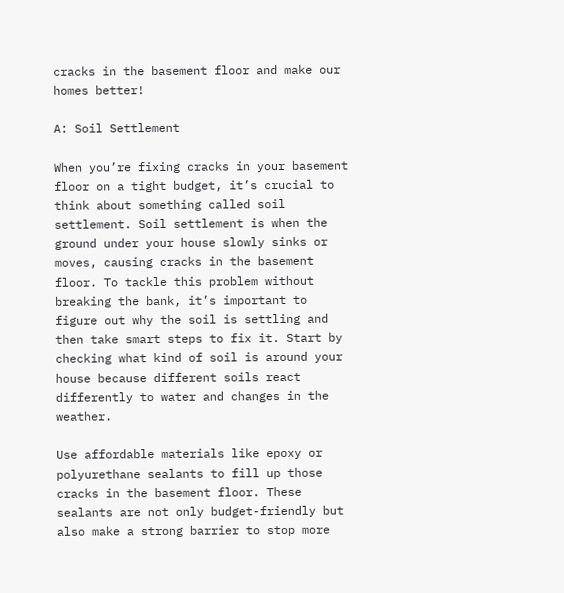cracks in the basement floor and make our homes better!

A: Soil Settlement

When you’re fixing cracks in your basement floor on a tight budget, it’s crucial to think about something called soil settlement. Soil settlement is when the ground under your house slowly sinks or moves, causing cracks in the basement floor. To tackle this problem without breaking the bank, it’s important to figure out why the soil is settling and then take smart steps to fix it. Start by checking what kind of soil is around your house because different soils react differently to water and changes in the weather.

Use affordable materials like epoxy or polyurethane sealants to fill up those cracks in the basement floor. These sealants are not only budget-friendly but also make a strong barrier to stop more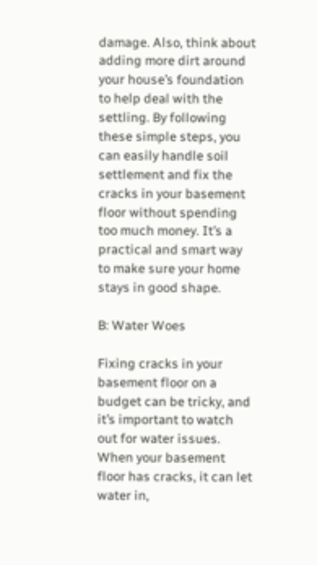damage. Also, think about adding more dirt around your house’s foundation to help deal with the settling. By following these simple steps, you can easily handle soil settlement and fix the cracks in your basement floor without spending too much money. It’s a practical and smart way to make sure your home stays in good shape.

B: Water Woes

Fixing cracks in your basement floor on a budget can be tricky, and it’s important to watch out for water issues. When your basement floor has cracks, it can let water in,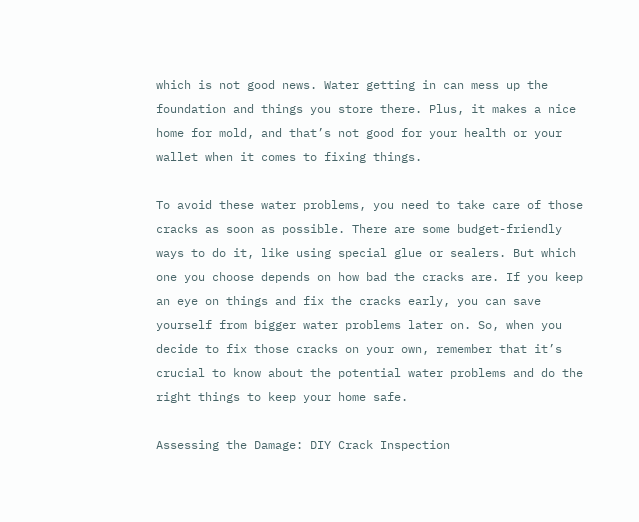which is not good news. Water getting in can mess up the foundation and things you store there. Plus, it makes a nice home for mold, and that’s not good for your health or your wallet when it comes to fixing things.

To avoid these water problems, you need to take care of those cracks as soon as possible. There are some budget-friendly ways to do it, like using special glue or sealers. But which one you choose depends on how bad the cracks are. If you keep an eye on things and fix the cracks early, you can save yourself from bigger water problems later on. So, when you decide to fix those cracks on your own, remember that it’s crucial to know about the potential water problems and do the right things to keep your home safe.

Assessing the Damage: DIY Crack Inspection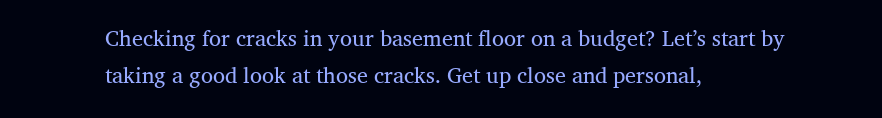Checking for cracks in your basement floor on a budget? Let’s start by taking a good look at those cracks. Get up close and personal,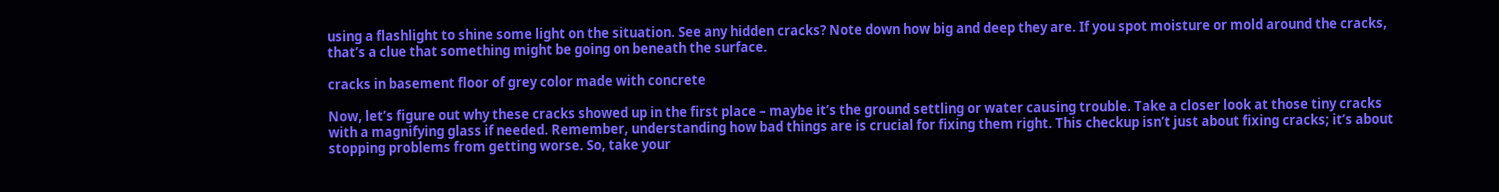using a flashlight to shine some light on the situation. See any hidden cracks? Note down how big and deep they are. If you spot moisture or mold around the cracks, that’s a clue that something might be going on beneath the surface.

cracks in basement floor of grey color made with concrete

Now, let’s figure out why these cracks showed up in the first place – maybe it’s the ground settling or water causing trouble. Take a closer look at those tiny cracks with a magnifying glass if needed. Remember, understanding how bad things are is crucial for fixing them right. This checkup isn’t just about fixing cracks; it’s about stopping problems from getting worse. So, take your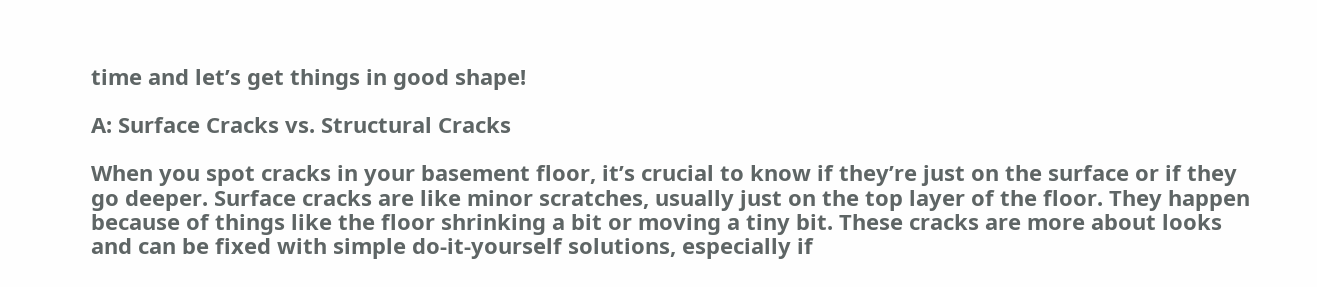time and let’s get things in good shape!

A: Surface Cracks vs. Structural Cracks

When you spot cracks in your basement floor, it’s crucial to know if they’re just on the surface or if they go deeper. Surface cracks are like minor scratches, usually just on the top layer of the floor. They happen because of things like the floor shrinking a bit or moving a tiny bit. These cracks are more about looks and can be fixed with simple do-it-yourself solutions, especially if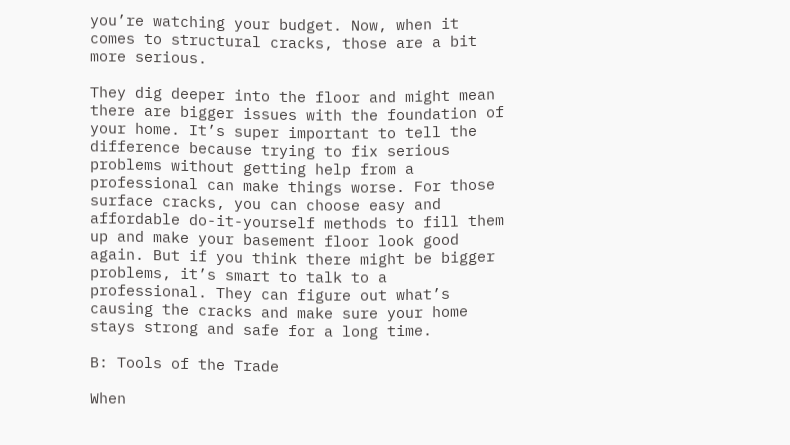you’re watching your budget. Now, when it comes to structural cracks, those are a bit more serious.

They dig deeper into the floor and might mean there are bigger issues with the foundation of your home. It’s super important to tell the difference because trying to fix serious problems without getting help from a professional can make things worse. For those surface cracks, you can choose easy and affordable do-it-yourself methods to fill them up and make your basement floor look good again. But if you think there might be bigger problems, it’s smart to talk to a professional. They can figure out what’s causing the cracks and make sure your home stays strong and safe for a long time.

B: Tools of the Trade

When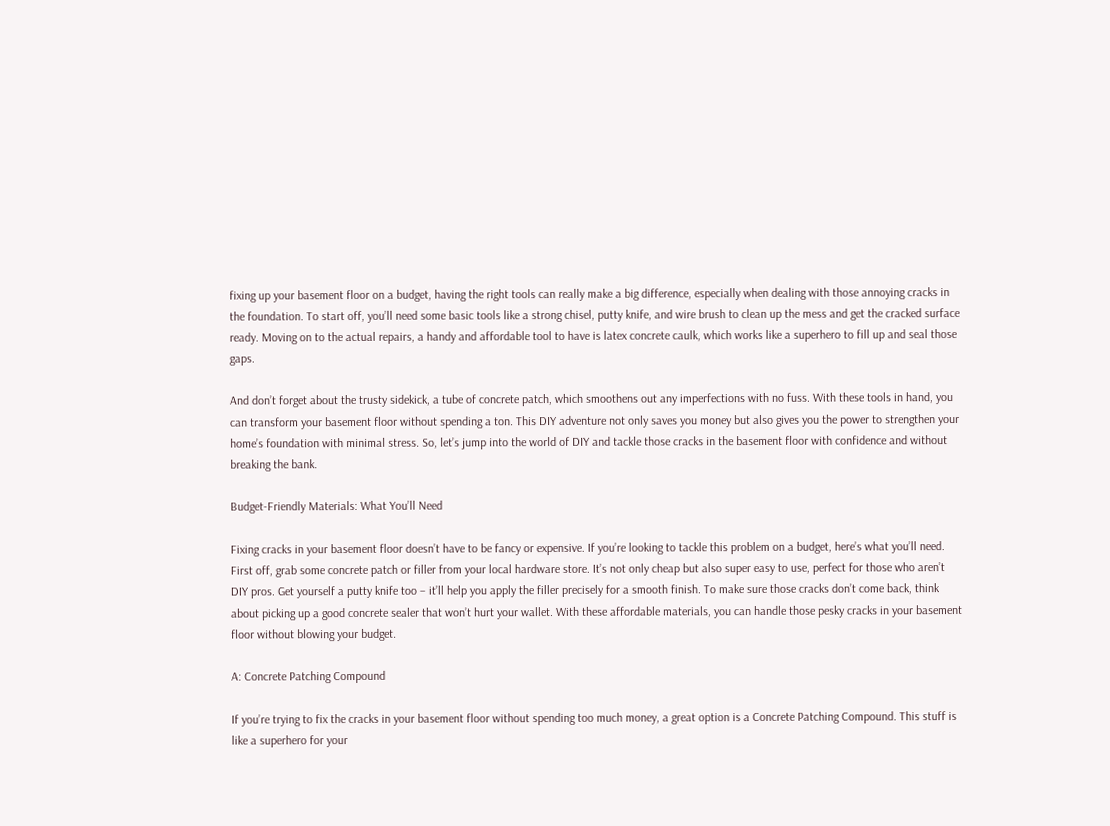fixing up your basement floor on a budget, having the right tools can really make a big difference, especially when dealing with those annoying cracks in the foundation. To start off, you’ll need some basic tools like a strong chisel, putty knife, and wire brush to clean up the mess and get the cracked surface ready. Moving on to the actual repairs, a handy and affordable tool to have is latex concrete caulk, which works like a superhero to fill up and seal those gaps.

And don’t forget about the trusty sidekick, a tube of concrete patch, which smoothens out any imperfections with no fuss. With these tools in hand, you can transform your basement floor without spending a ton. This DIY adventure not only saves you money but also gives you the power to strengthen your home’s foundation with minimal stress. So, let’s jump into the world of DIY and tackle those cracks in the basement floor with confidence and without breaking the bank.

Budget-Friendly Materials: What You’ll Need

Fixing cracks in your basement floor doesn’t have to be fancy or expensive. If you’re looking to tackle this problem on a budget, here’s what you’ll need. First off, grab some concrete patch or filler from your local hardware store. It’s not only cheap but also super easy to use, perfect for those who aren’t DIY pros. Get yourself a putty knife too – it’ll help you apply the filler precisely for a smooth finish. To make sure those cracks don’t come back, think about picking up a good concrete sealer that won’t hurt your wallet. With these affordable materials, you can handle those pesky cracks in your basement floor without blowing your budget.

A: Concrete Patching Compound

If you’re trying to fix the cracks in your basement floor without spending too much money, a great option is a Concrete Patching Compound. This stuff is like a superhero for your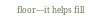floor—it helps fill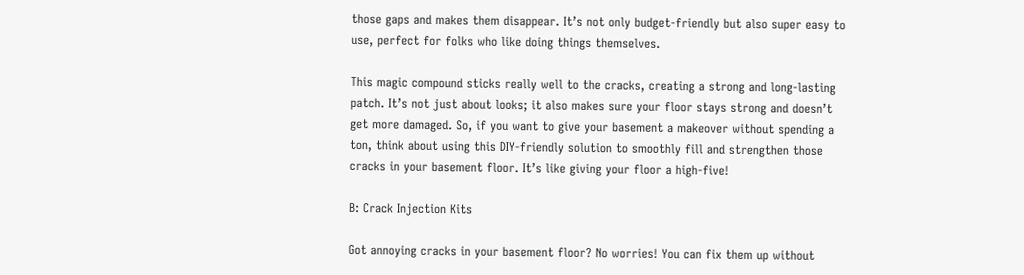those gaps and makes them disappear. It’s not only budget-friendly but also super easy to use, perfect for folks who like doing things themselves.

This magic compound sticks really well to the cracks, creating a strong and long-lasting patch. It’s not just about looks; it also makes sure your floor stays strong and doesn’t get more damaged. So, if you want to give your basement a makeover without spending a ton, think about using this DIY-friendly solution to smoothly fill and strengthen those cracks in your basement floor. It’s like giving your floor a high-five!

B: Crack Injection Kits

Got annoying cracks in your basement floor? No worries! You can fix them up without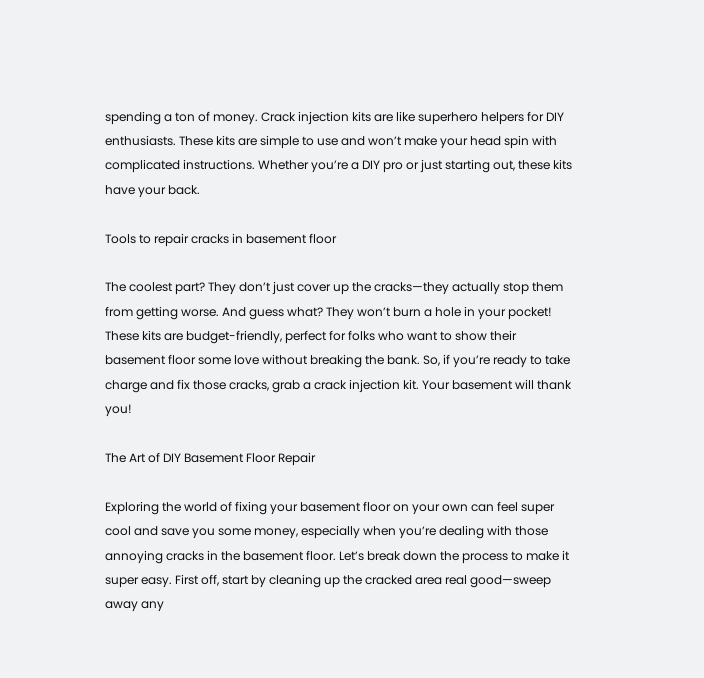spending a ton of money. Crack injection kits are like superhero helpers for DIY enthusiasts. These kits are simple to use and won’t make your head spin with complicated instructions. Whether you’re a DIY pro or just starting out, these kits have your back.

Tools to repair cracks in basement floor

The coolest part? They don’t just cover up the cracks—they actually stop them from getting worse. And guess what? They won’t burn a hole in your pocket! These kits are budget-friendly, perfect for folks who want to show their basement floor some love without breaking the bank. So, if you’re ready to take charge and fix those cracks, grab a crack injection kit. Your basement will thank you!

The Art of DIY Basement Floor Repair

Exploring the world of fixing your basement floor on your own can feel super cool and save you some money, especially when you’re dealing with those annoying cracks in the basement floor. Let’s break down the process to make it super easy. First off, start by cleaning up the cracked area real good—sweep away any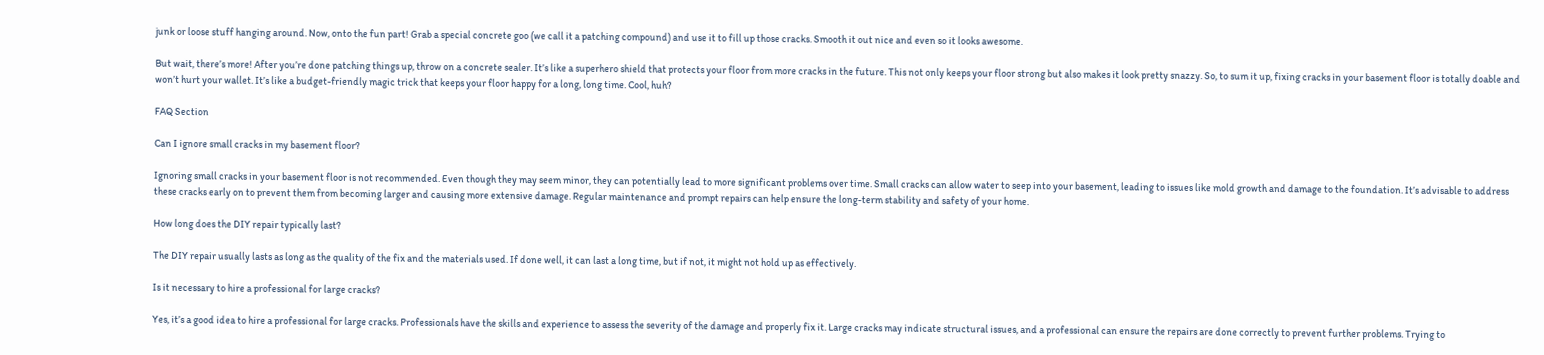junk or loose stuff hanging around. Now, onto the fun part! Grab a special concrete goo (we call it a patching compound) and use it to fill up those cracks. Smooth it out nice and even so it looks awesome.

But wait, there’s more! After you’re done patching things up, throw on a concrete sealer. It’s like a superhero shield that protects your floor from more cracks in the future. This not only keeps your floor strong but also makes it look pretty snazzy. So, to sum it up, fixing cracks in your basement floor is totally doable and won’t hurt your wallet. It’s like a budget-friendly magic trick that keeps your floor happy for a long, long time. Cool, huh?

FAQ Section

Can I ignore small cracks in my basement floor?

Ignoring small cracks in your basement floor is not recommended. Even though they may seem minor, they can potentially lead to more significant problems over time. Small cracks can allow water to seep into your basement, leading to issues like mold growth and damage to the foundation. It’s advisable to address these cracks early on to prevent them from becoming larger and causing more extensive damage. Regular maintenance and prompt repairs can help ensure the long-term stability and safety of your home.

How long does the DIY repair typically last?

The DIY repair usually lasts as long as the quality of the fix and the materials used. If done well, it can last a long time, but if not, it might not hold up as effectively.

Is it necessary to hire a professional for large cracks?

Yes, it’s a good idea to hire a professional for large cracks. Professionals have the skills and experience to assess the severity of the damage and properly fix it. Large cracks may indicate structural issues, and a professional can ensure the repairs are done correctly to prevent further problems. Trying to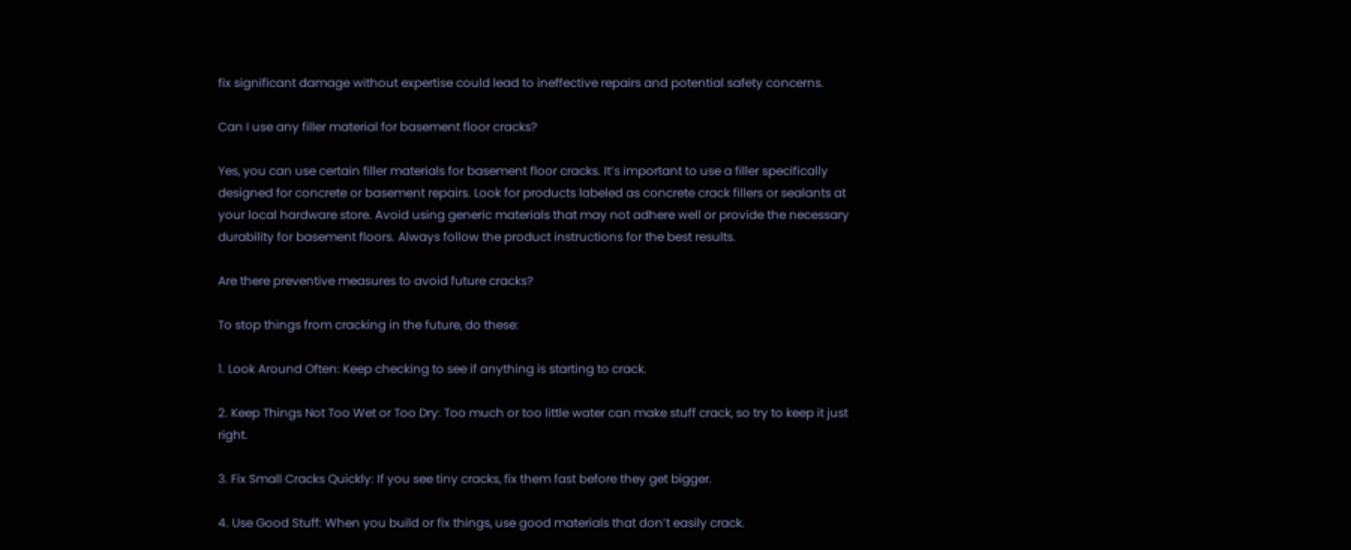fix significant damage without expertise could lead to ineffective repairs and potential safety concerns.

Can I use any filler material for basement floor cracks?

Yes, you can use certain filler materials for basement floor cracks. It’s important to use a filler specifically designed for concrete or basement repairs. Look for products labeled as concrete crack fillers or sealants at your local hardware store. Avoid using generic materials that may not adhere well or provide the necessary durability for basement floors. Always follow the product instructions for the best results.

Are there preventive measures to avoid future cracks?

To stop things from cracking in the future, do these:

1. Look Around Often: Keep checking to see if anything is starting to crack.

2. Keep Things Not Too Wet or Too Dry: Too much or too little water can make stuff crack, so try to keep it just right.

3. Fix Small Cracks Quickly: If you see tiny cracks, fix them fast before they get bigger.

4. Use Good Stuff: When you build or fix things, use good materials that don’t easily crack.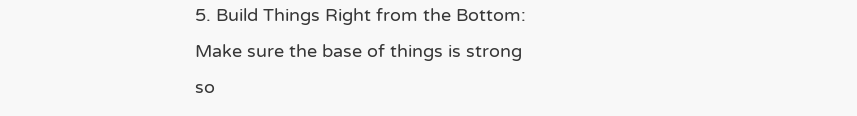5. Build Things Right from the Bottom: Make sure the base of things is strong so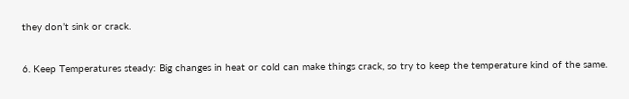they don’t sink or crack.

6. Keep Temperatures steady: Big changes in heat or cold can make things crack, so try to keep the temperature kind of the same.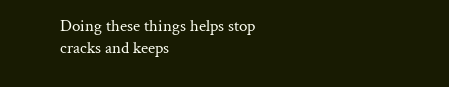Doing these things helps stop cracks and keeps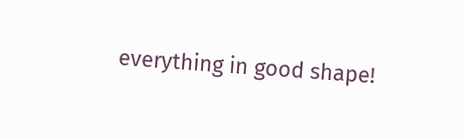everything in good shape!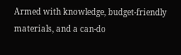Armed with knowledge, budget-friendly materials, and a can-do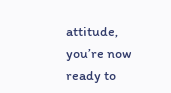attitude, you’re now ready to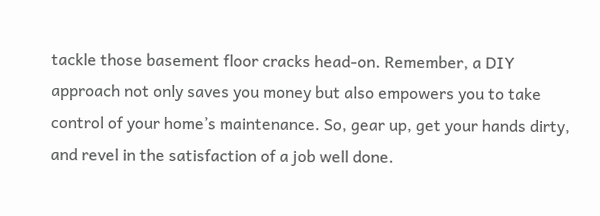tackle those basement floor cracks head-on. Remember, a DIY approach not only saves you money but also empowers you to take control of your home’s maintenance. So, gear up, get your hands dirty, and revel in the satisfaction of a job well done.